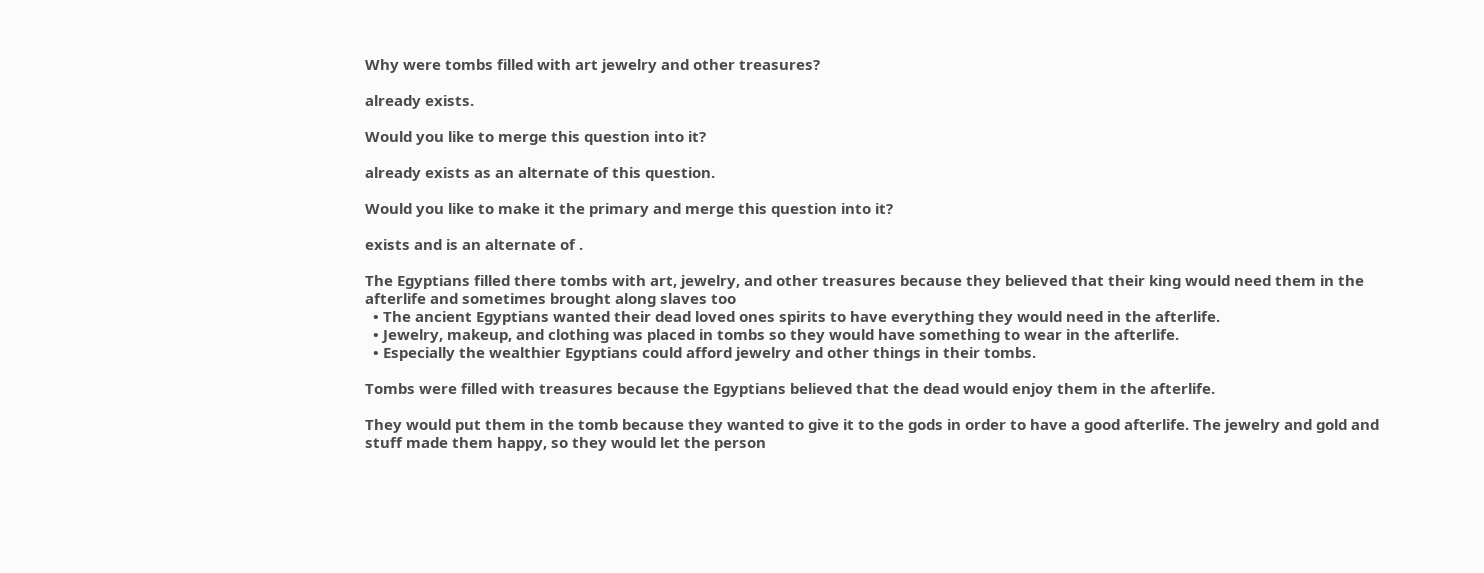Why were tombs filled with art jewelry and other treasures?

already exists.

Would you like to merge this question into it?

already exists as an alternate of this question.

Would you like to make it the primary and merge this question into it?

exists and is an alternate of .

The Egyptians filled there tombs with art, jewelry, and other treasures because they believed that their king would need them in the afterlife and sometimes brought along slaves too
  • The ancient Egyptians wanted their dead loved ones spirits to have everything they would need in the afterlife.
  • Jewelry, makeup, and clothing was placed in tombs so they would have something to wear in the afterlife.
  • Especially the wealthier Egyptians could afford jewelry and other things in their tombs.

Tombs were filled with treasures because the Egyptians believed that the dead would enjoy them in the afterlife.

They would put them in the tomb because they wanted to give it to the gods in order to have a good afterlife. The jewelry and gold and stuff made them happy, so they would let the person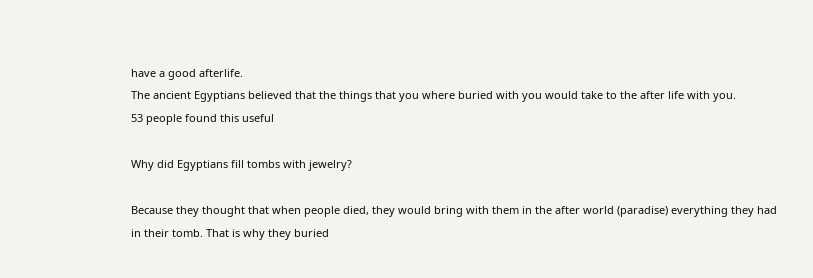have a good afterlife.
The ancient Egyptians believed that the things that you where buried with you would take to the after life with you.
53 people found this useful

Why did Egyptians fill tombs with jewelry?

Because they thought that when people died, they would bring with them in the after world (paradise) everything they had in their tomb. That is why they buried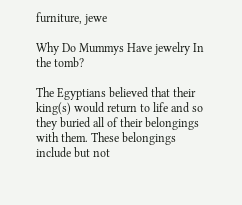furniture, jewe

Why Do Mummys Have jewelry In the tomb?

The Egyptians believed that their king(s) would return to life and so they buried all of their belongings with them. These belongings include but not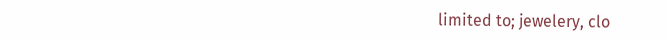limited to; jewelery, clo